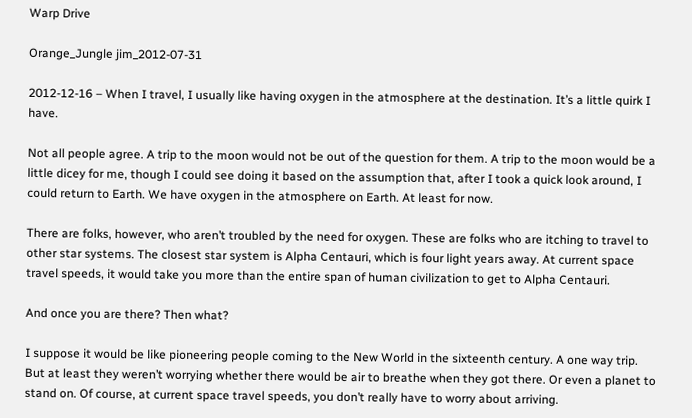Warp Drive

Orange_Jungle jim_2012-07-31

2012-12-16 – When I travel, I usually like having oxygen in the atmosphere at the destination. It’s a little quirk I have.

Not all people agree. A trip to the moon would not be out of the question for them. A trip to the moon would be a little dicey for me, though I could see doing it based on the assumption that, after I took a quick look around, I could return to Earth. We have oxygen in the atmosphere on Earth. At least for now.

There are folks, however, who aren’t troubled by the need for oxygen. These are folks who are itching to travel to other star systems. The closest star system is Alpha Centauri, which is four light years away. At current space travel speeds, it would take you more than the entire span of human civilization to get to Alpha Centauri.

And once you are there? Then what?

I suppose it would be like pioneering people coming to the New World in the sixteenth century. A one way trip. But at least they weren’t worrying whether there would be air to breathe when they got there. Or even a planet to stand on. Of course, at current space travel speeds, you don’t really have to worry about arriving.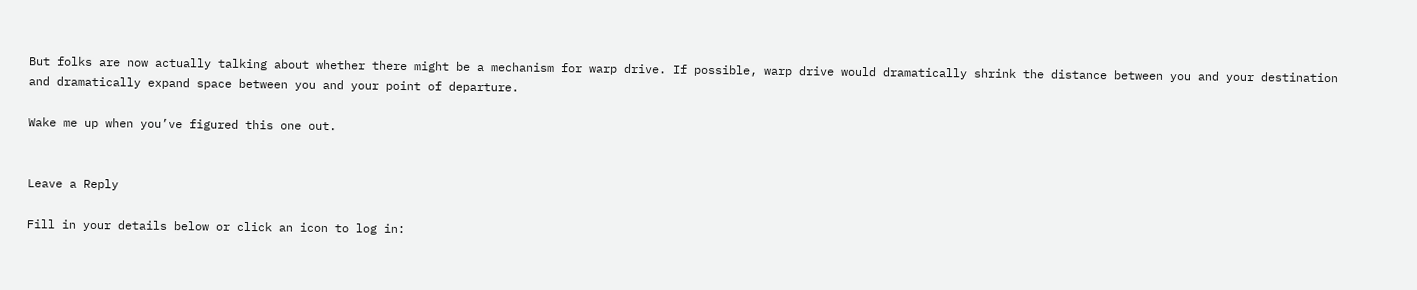But folks are now actually talking about whether there might be a mechanism for warp drive. If possible, warp drive would dramatically shrink the distance between you and your destination and dramatically expand space between you and your point of departure.

Wake me up when you’ve figured this one out.


Leave a Reply

Fill in your details below or click an icon to log in: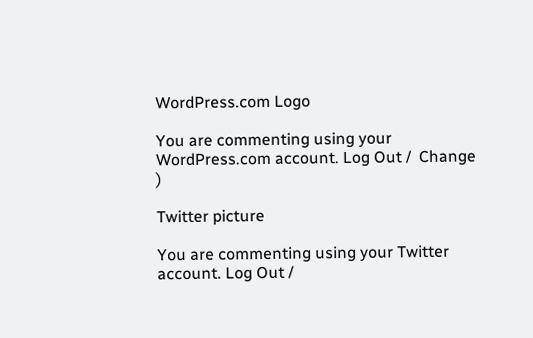WordPress.com Logo

You are commenting using your WordPress.com account. Log Out /  Change )

Twitter picture

You are commenting using your Twitter account. Log Out /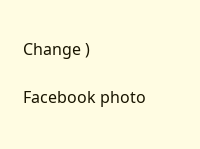Change )

Facebook photo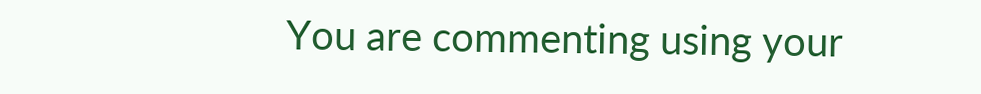You are commenting using your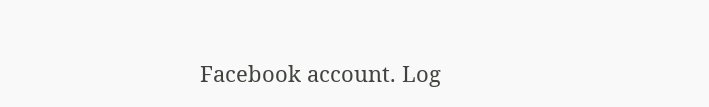Facebook account. Log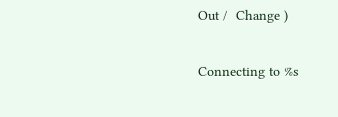Out /  Change )

Connecting to %s